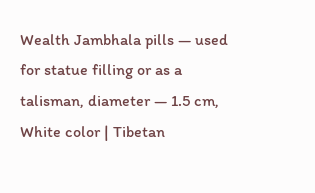Wealth Jambhala pills — used for statue filling or as a talisman, diameter — 1.5 cm, White color | Tibetan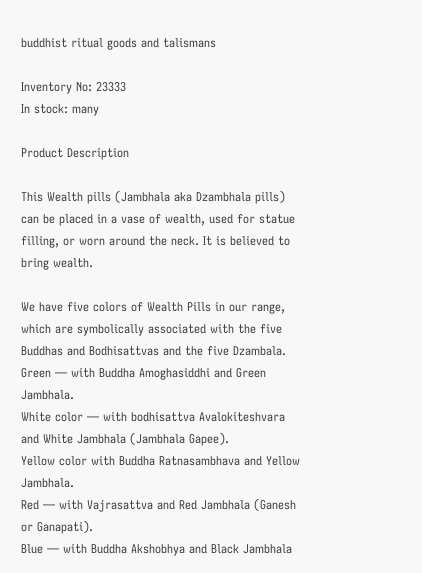buddhist ritual goods and talismans

Inventory No: 23333
In stock: many

Product Description

This Wealth pills (Jambhala aka Dzambhala pills) can be placed in a vase of wealth, used for statue filling, or worn around the neck. It is believed to bring wealth.

We have five colors of Wealth Pills in our range, which are symbolically associated with the five Buddhas and Bodhisattvas and the five Dzambala.
Green — with Buddha Amoghasiddhi and Green Jambhala.
White color — with bodhisattva Avalokiteshvara and White Jambhala (Jambhala Gapee).
Yellow color with Buddha Ratnasambhava and Yellow Jambhala.
Red — with Vajrasattva and Red Jambhala (Ganesh or Ganapati).
Blue — with Buddha Akshobhya and Black Jambhala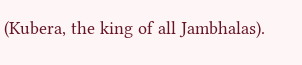(Kubera, the king of all Jambhalas).